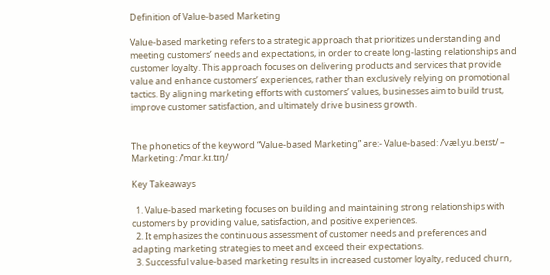Definition of Value-based Marketing

Value-based marketing refers to a strategic approach that prioritizes understanding and meeting customers’ needs and expectations, in order to create long-lasting relationships and customer loyalty. This approach focuses on delivering products and services that provide value and enhance customers’ experiences, rather than exclusively relying on promotional tactics. By aligning marketing efforts with customers’ values, businesses aim to build trust, improve customer satisfaction, and ultimately drive business growth.


The phonetics of the keyword “Value-based Marketing” are:- Value-based: /ˈvæl.yu.beɪst/ – Marketing: /ˈmɑr.kɪ.tɪŋ/

Key Takeaways

  1. Value-based marketing focuses on building and maintaining strong relationships with customers by providing value, satisfaction, and positive experiences.
  2. It emphasizes the continuous assessment of customer needs and preferences and adapting marketing strategies to meet and exceed their expectations.
  3. Successful value-based marketing results in increased customer loyalty, reduced churn,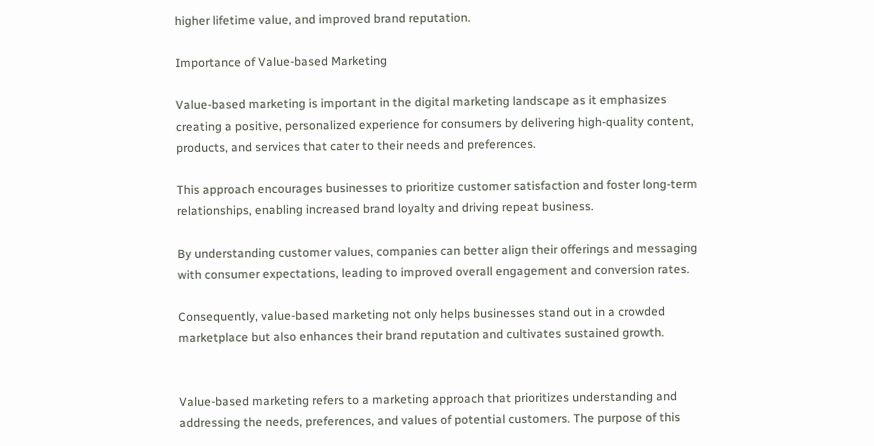higher lifetime value, and improved brand reputation.

Importance of Value-based Marketing

Value-based marketing is important in the digital marketing landscape as it emphasizes creating a positive, personalized experience for consumers by delivering high-quality content, products, and services that cater to their needs and preferences.

This approach encourages businesses to prioritize customer satisfaction and foster long-term relationships, enabling increased brand loyalty and driving repeat business.

By understanding customer values, companies can better align their offerings and messaging with consumer expectations, leading to improved overall engagement and conversion rates.

Consequently, value-based marketing not only helps businesses stand out in a crowded marketplace but also enhances their brand reputation and cultivates sustained growth.


Value-based marketing refers to a marketing approach that prioritizes understanding and addressing the needs, preferences, and values of potential customers. The purpose of this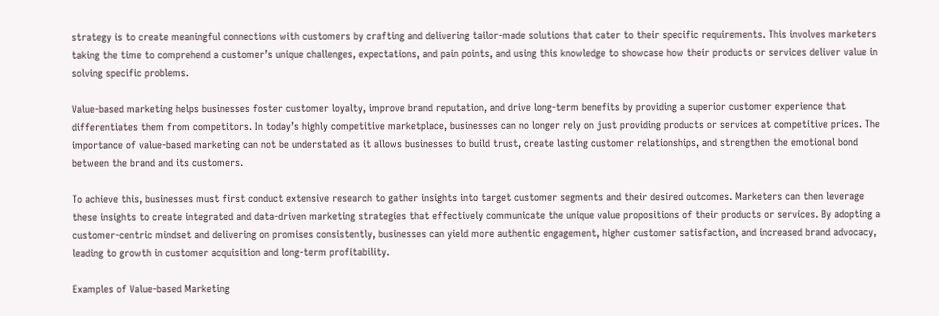strategy is to create meaningful connections with customers by crafting and delivering tailor-made solutions that cater to their specific requirements. This involves marketers taking the time to comprehend a customer’s unique challenges, expectations, and pain points, and using this knowledge to showcase how their products or services deliver value in solving specific problems.

Value-based marketing helps businesses foster customer loyalty, improve brand reputation, and drive long-term benefits by providing a superior customer experience that differentiates them from competitors. In today’s highly competitive marketplace, businesses can no longer rely on just providing products or services at competitive prices. The importance of value-based marketing can not be understated as it allows businesses to build trust, create lasting customer relationships, and strengthen the emotional bond between the brand and its customers.

To achieve this, businesses must first conduct extensive research to gather insights into target customer segments and their desired outcomes. Marketers can then leverage these insights to create integrated and data-driven marketing strategies that effectively communicate the unique value propositions of their products or services. By adopting a customer-centric mindset and delivering on promises consistently, businesses can yield more authentic engagement, higher customer satisfaction, and increased brand advocacy, leading to growth in customer acquisition and long-term profitability.

Examples of Value-based Marketing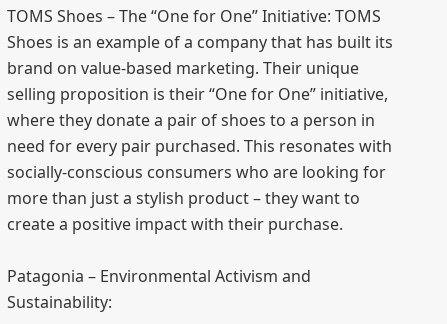TOMS Shoes – The “One for One” Initiative: TOMS Shoes is an example of a company that has built its brand on value-based marketing. Their unique selling proposition is their “One for One” initiative, where they donate a pair of shoes to a person in need for every pair purchased. This resonates with socially-conscious consumers who are looking for more than just a stylish product – they want to create a positive impact with their purchase.

Patagonia – Environmental Activism and Sustainability: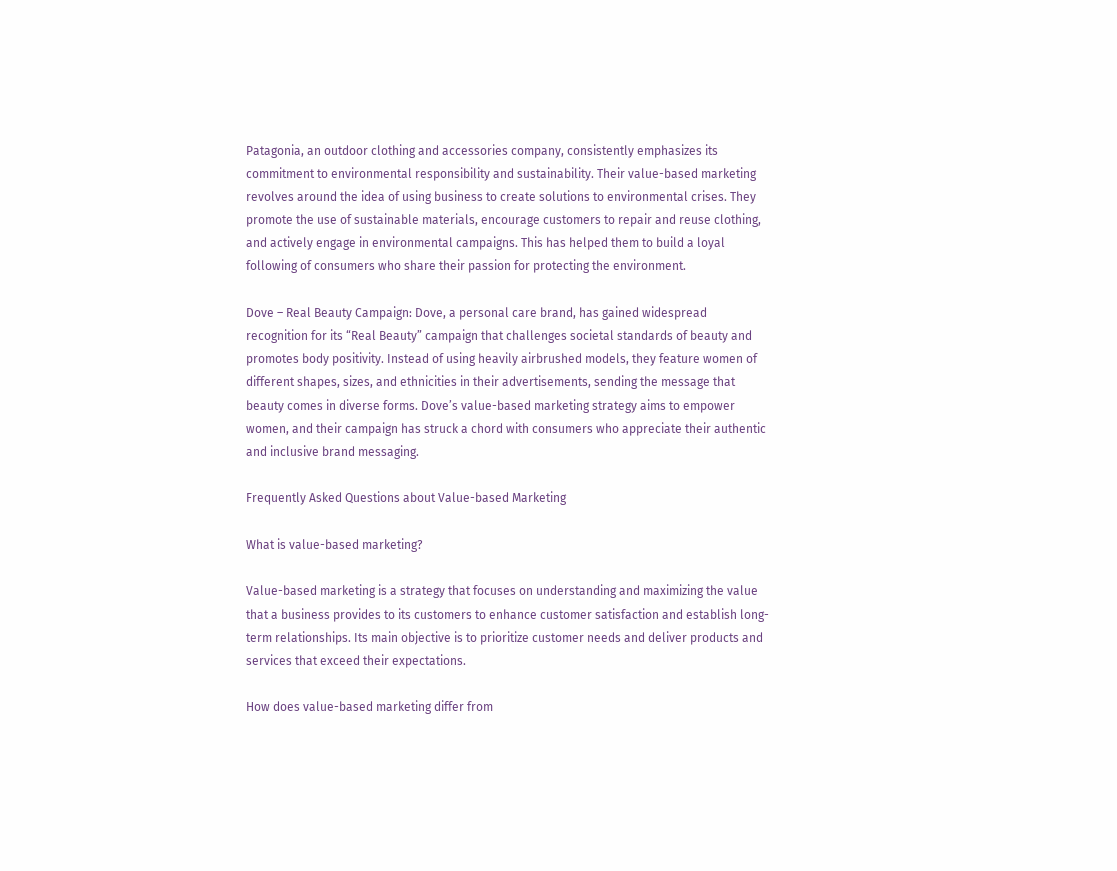Patagonia, an outdoor clothing and accessories company, consistently emphasizes its commitment to environmental responsibility and sustainability. Their value-based marketing revolves around the idea of using business to create solutions to environmental crises. They promote the use of sustainable materials, encourage customers to repair and reuse clothing, and actively engage in environmental campaigns. This has helped them to build a loyal following of consumers who share their passion for protecting the environment.

Dove – Real Beauty Campaign: Dove, a personal care brand, has gained widespread recognition for its “Real Beauty” campaign that challenges societal standards of beauty and promotes body positivity. Instead of using heavily airbrushed models, they feature women of different shapes, sizes, and ethnicities in their advertisements, sending the message that beauty comes in diverse forms. Dove’s value-based marketing strategy aims to empower women, and their campaign has struck a chord with consumers who appreciate their authentic and inclusive brand messaging.

Frequently Asked Questions about Value-based Marketing

What is value-based marketing?

Value-based marketing is a strategy that focuses on understanding and maximizing the value that a business provides to its customers to enhance customer satisfaction and establish long-term relationships. Its main objective is to prioritize customer needs and deliver products and services that exceed their expectations.

How does value-based marketing differ from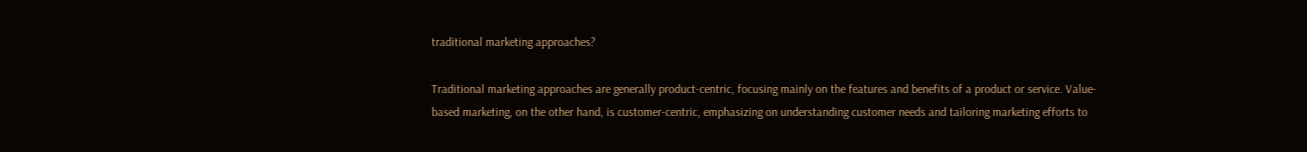traditional marketing approaches?

Traditional marketing approaches are generally product-centric, focusing mainly on the features and benefits of a product or service. Value-based marketing, on the other hand, is customer-centric, emphasizing on understanding customer needs and tailoring marketing efforts to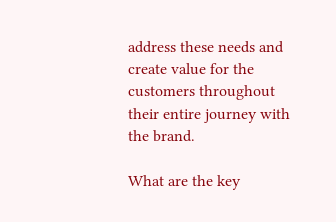address these needs and create value for the customers throughout their entire journey with the brand.

What are the key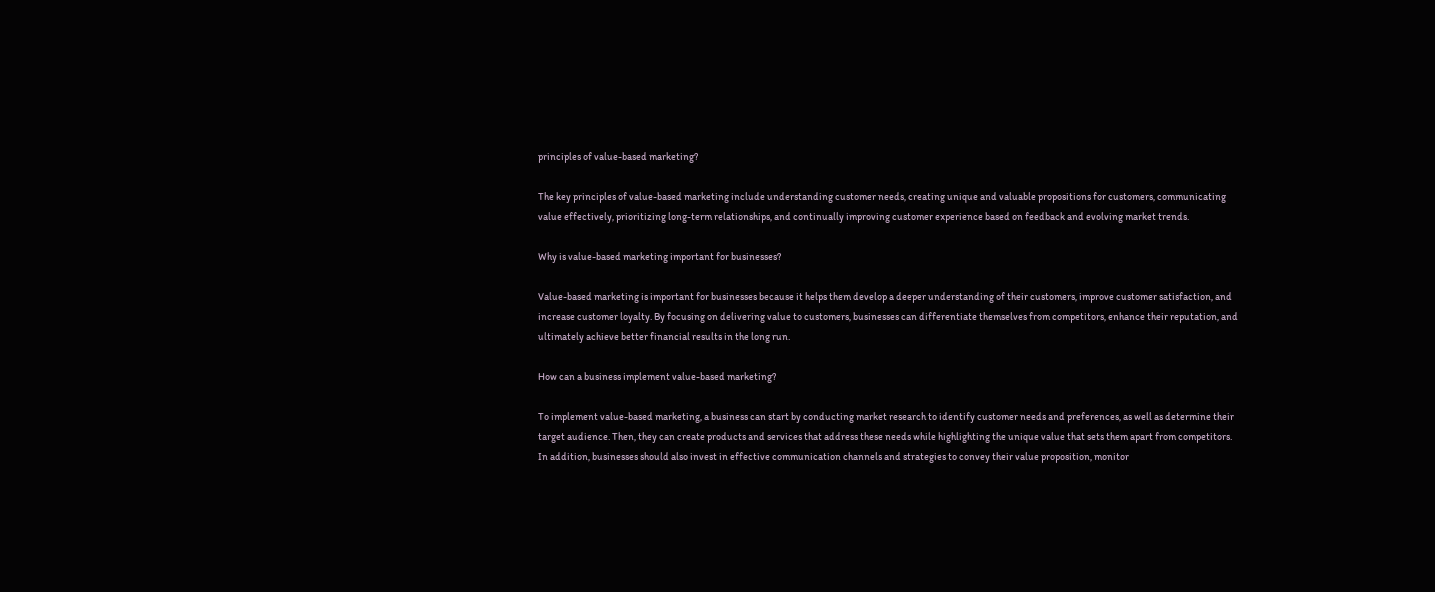principles of value-based marketing?

The key principles of value-based marketing include understanding customer needs, creating unique and valuable propositions for customers, communicating value effectively, prioritizing long-term relationships, and continually improving customer experience based on feedback and evolving market trends.

Why is value-based marketing important for businesses?

Value-based marketing is important for businesses because it helps them develop a deeper understanding of their customers, improve customer satisfaction, and increase customer loyalty. By focusing on delivering value to customers, businesses can differentiate themselves from competitors, enhance their reputation, and ultimately achieve better financial results in the long run.

How can a business implement value-based marketing?

To implement value-based marketing, a business can start by conducting market research to identify customer needs and preferences, as well as determine their target audience. Then, they can create products and services that address these needs while highlighting the unique value that sets them apart from competitors. In addition, businesses should also invest in effective communication channels and strategies to convey their value proposition, monitor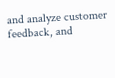and analyze customer feedback, and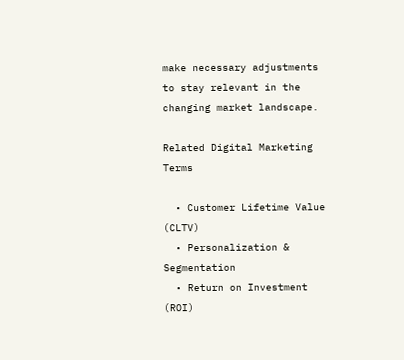make necessary adjustments to stay relevant in the changing market landscape.

Related Digital Marketing Terms

  • Customer Lifetime Value (CLTV)
  • Personalization & Segmentation
  • Return on Investment (ROI)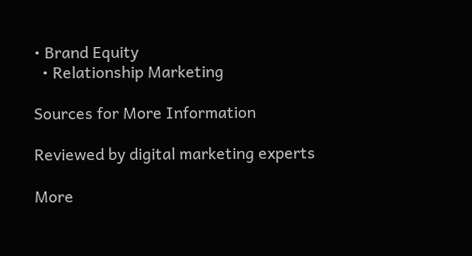• Brand Equity
  • Relationship Marketing

Sources for More Information

Reviewed by digital marketing experts

More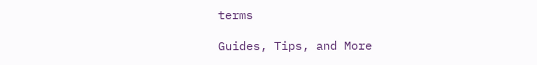terms

Guides, Tips, and More